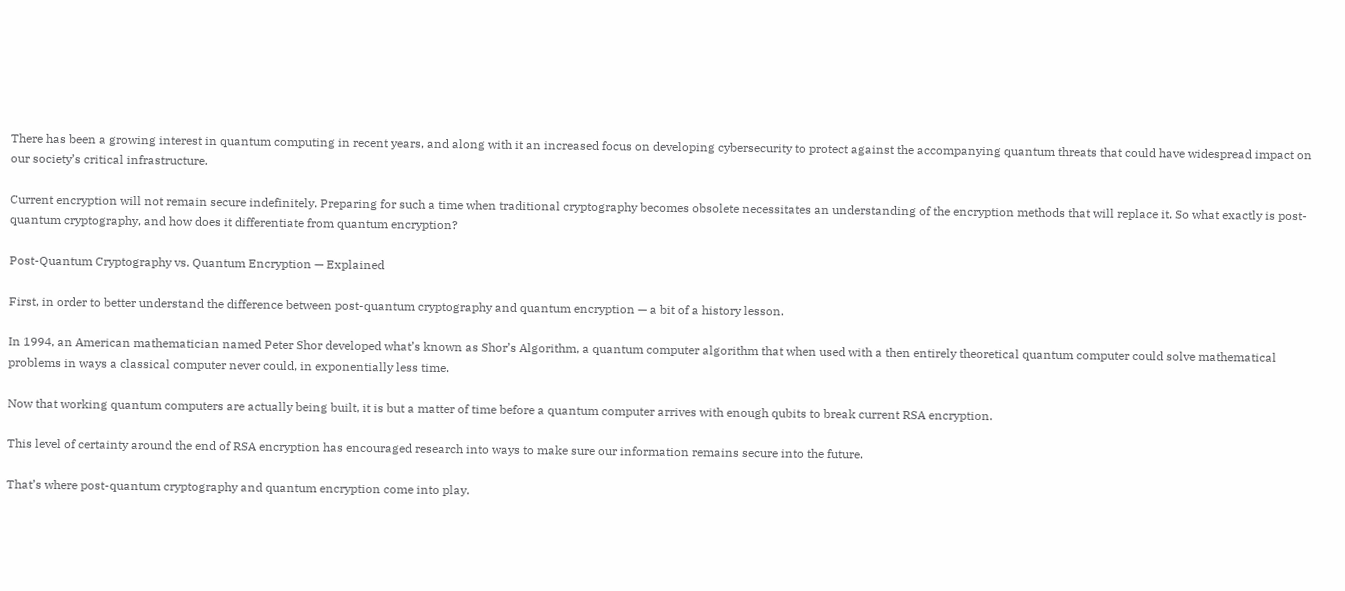There has been a growing interest in quantum computing in recent years, and along with it an increased focus on developing cybersecurity to protect against the accompanying quantum threats that could have widespread impact on our society’s critical infrastructure.

Current encryption will not remain secure indefinitely. Preparing for such a time when traditional cryptography becomes obsolete necessitates an understanding of the encryption methods that will replace it. So what exactly is post-quantum cryptography, and how does it differentiate from quantum encryption?

Post-Quantum Cryptography vs. Quantum Encryption — Explained

First, in order to better understand the difference between post-quantum cryptography and quantum encryption — a bit of a history lesson.

In 1994, an American mathematician named Peter Shor developed what’s known as Shor’s Algorithm, a quantum computer algorithm that when used with a then entirely theoretical quantum computer could solve mathematical problems in ways a classical computer never could, in exponentially less time.

Now that working quantum computers are actually being built, it is but a matter of time before a quantum computer arrives with enough qubits to break current RSA encryption.

This level of certainty around the end of RSA encryption has encouraged research into ways to make sure our information remains secure into the future.

That’s where post-quantum cryptography and quantum encryption come into play.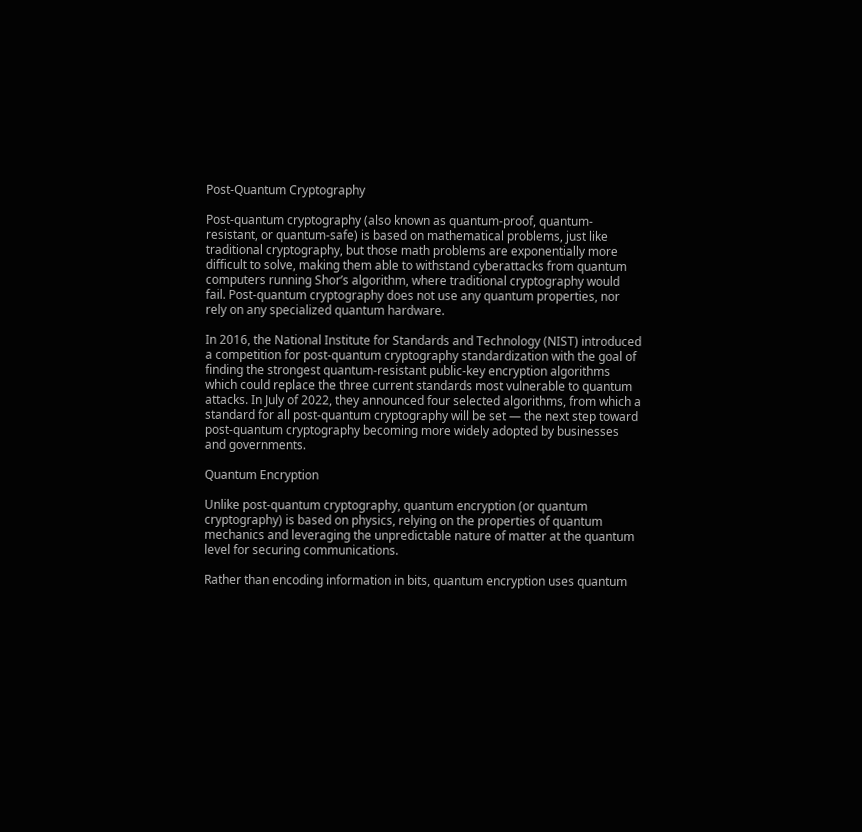Post-Quantum Cryptography

Post-quantum cryptography (also known as quantum-proof, quantum-resistant, or quantum-safe) is based on mathematical problems, just like traditional cryptography, but those math problems are exponentially more difficult to solve, making them able to withstand cyberattacks from quantum computers running Shor’s algorithm, where traditional cryptography would fail. Post-quantum cryptography does not use any quantum properties, nor rely on any specialized quantum hardware.

In 2016, the National Institute for Standards and Technology (NIST) introduced a competition for post-quantum cryptography standardization with the goal of finding the strongest quantum-resistant public-key encryption algorithms which could replace the three current standards most vulnerable to quantum attacks. In July of 2022, they announced four selected algorithms, from which a standard for all post-quantum cryptography will be set — the next step toward post-quantum cryptography becoming more widely adopted by businesses and governments.

Quantum Encryption

Unlike post-quantum cryptography, quantum encryption (or quantum cryptography) is based on physics, relying on the properties of quantum mechanics and leveraging the unpredictable nature of matter at the quantum level for securing communications.

Rather than encoding information in bits, quantum encryption uses quantum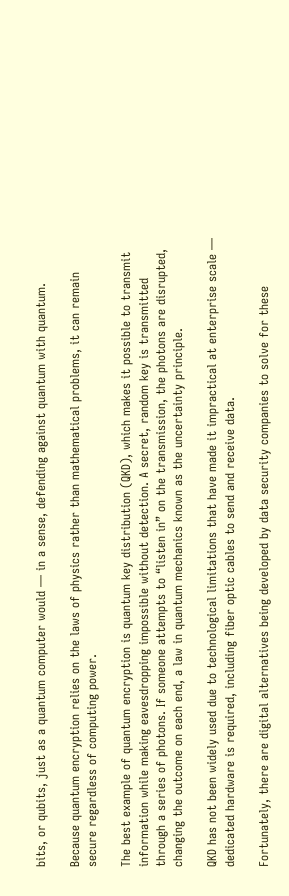bits, or qubits, just as a quantum computer would — in a sense, defending against quantum with quantum.

Because quantum encryption relies on the laws of physics rather than mathematical problems, it can remain secure regardless of computing power.

The best example of quantum encryption is quantum key distribution (QKD), which makes it possible to transmit information while making eavesdropping impossible without detection. A secret, random key is transmitted through a series of photons. If someone attempts to “listen in” on the transmission, the photons are disrupted, changing the outcome on each end, a law in quantum mechanics known as the uncertainty principle.

QKD has not been widely used due to technological limitations that have made it impractical at enterprise scale — dedicated hardware is required, including fiber optic cables to send and receive data.

Fortunately, there are digital alternatives being developed by data security companies to solve for these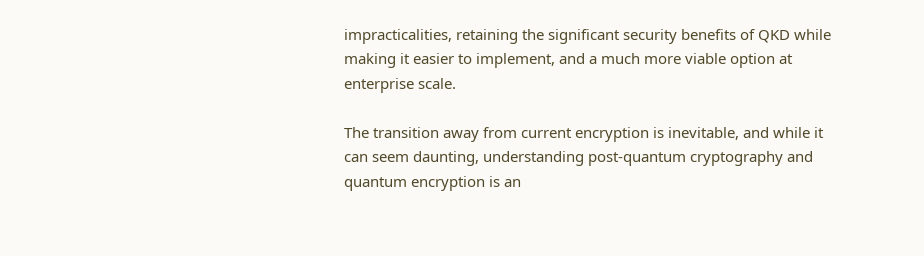impracticalities, retaining the significant security benefits of QKD while making it easier to implement, and a much more viable option at enterprise scale.

The transition away from current encryption is inevitable, and while it can seem daunting, understanding post-quantum cryptography and quantum encryption is an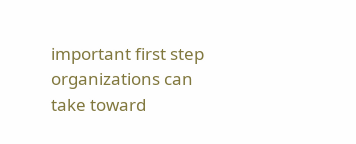important first step organizations can take toward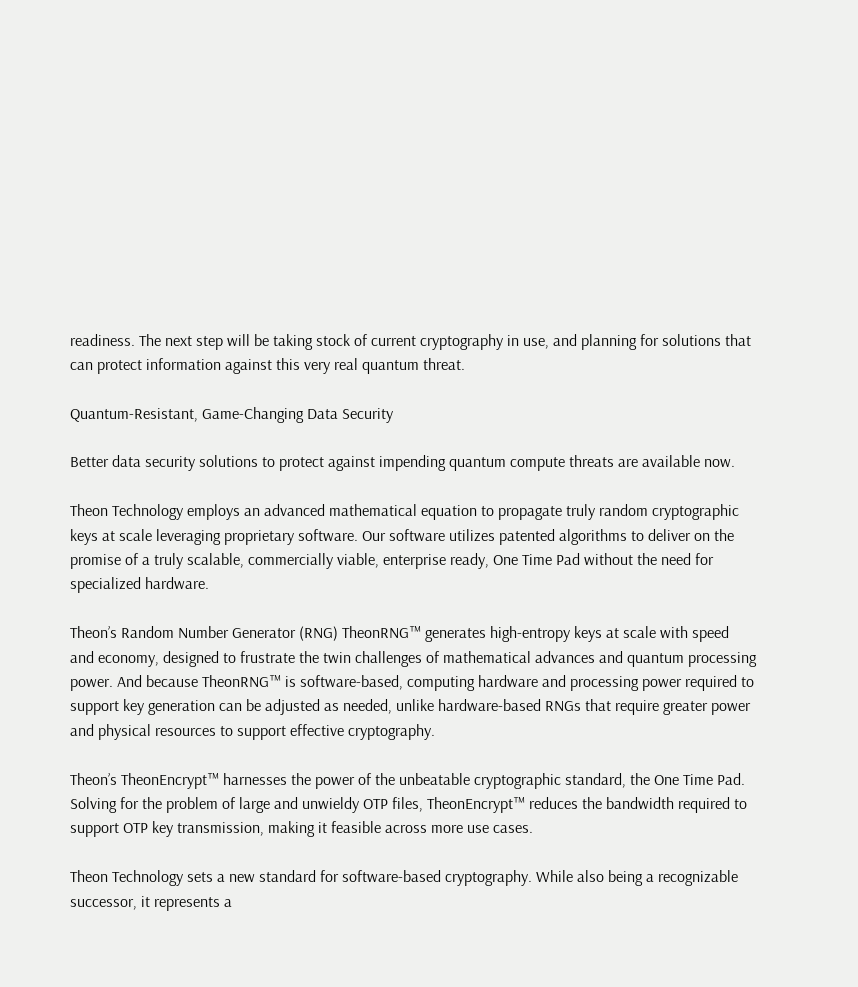readiness. The next step will be taking stock of current cryptography in use, and planning for solutions that can protect information against this very real quantum threat.

Quantum-Resistant, Game-Changing Data Security

Better data security solutions to protect against impending quantum compute threats are available now.

Theon Technology employs an advanced mathematical equation to propagate truly random cryptographic keys at scale leveraging proprietary software. Our software utilizes patented algorithms to deliver on the promise of a truly scalable, commercially viable, enterprise ready, One Time Pad without the need for specialized hardware.

Theon’s Random Number Generator (RNG) TheonRNG™ generates high-entropy keys at scale with speed and economy, designed to frustrate the twin challenges of mathematical advances and quantum processing power. And because TheonRNG™ is software-based, computing hardware and processing power required to support key generation can be adjusted as needed, unlike hardware-based RNGs that require greater power and physical resources to support effective cryptography.

Theon’s TheonEncrypt™ harnesses the power of the unbeatable cryptographic standard, the One Time Pad. Solving for the problem of large and unwieldy OTP files, TheonEncrypt™ reduces the bandwidth required to support OTP key transmission, making it feasible across more use cases.

Theon Technology sets a new standard for software-based cryptography. While also being a recognizable successor, it represents a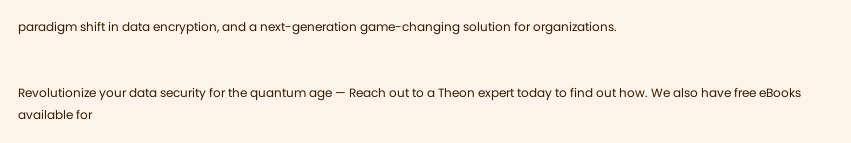paradigm shift in data encryption, and a next-generation game-changing solution for organizations.


Revolutionize your data security for the quantum age — Reach out to a Theon expert today to find out how. We also have free eBooks available for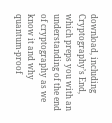download, including Cryptography’s End, which preps you with an understanding of the end of cryptography as we know it and why quantum-proof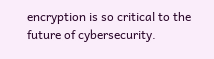encryption is so critical to the future of cybersecurity.